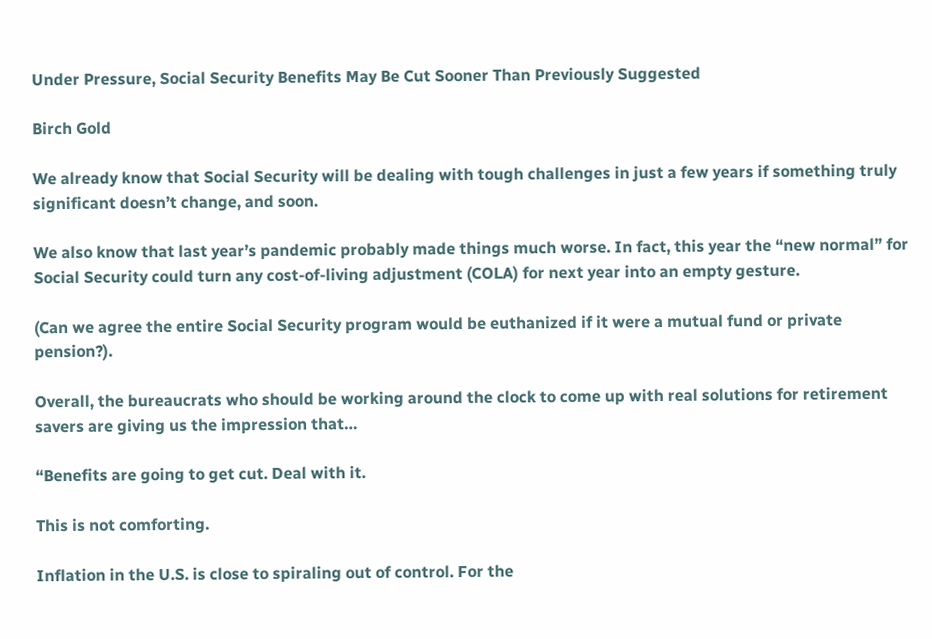Under Pressure, Social Security Benefits May Be Cut Sooner Than Previously Suggested

Birch Gold

We already know that Social Security will be dealing with tough challenges in just a few years if something truly significant doesn’t change, and soon.

We also know that last year’s pandemic probably made things much worse. In fact, this year the “new normal” for Social Security could turn any cost-of-living adjustment (COLA) for next year into an empty gesture.

(Can we agree the entire Social Security program would be euthanized if it were a mutual fund or private pension?).

Overall, the bureaucrats who should be working around the clock to come up with real solutions for retirement savers are giving us the impression that…

“Benefits are going to get cut. Deal with it.

This is not comforting.

Inflation in the U.S. is close to spiraling out of control. For the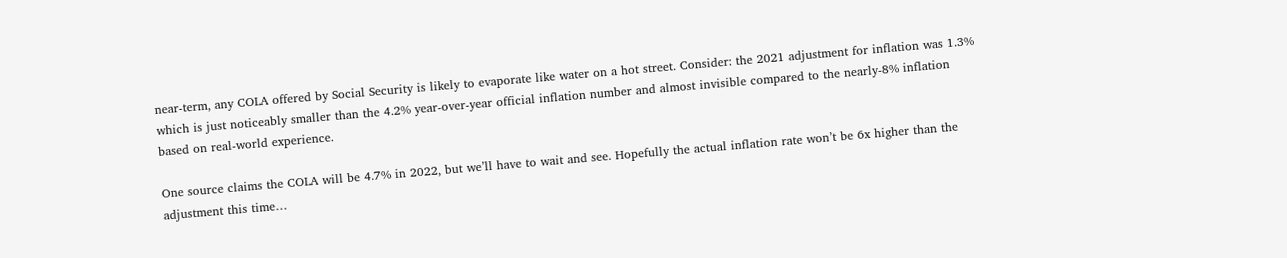near-term, any COLA offered by Social Security is likely to evaporate like water on a hot street. Consider: the 2021 adjustment for inflation was 1.3% which is just noticeably smaller than the 4.2% year-over-year official inflation number and almost invisible compared to the nearly-8% inflation based on real-world experience.

One source claims the COLA will be 4.7% in 2022, but we’ll have to wait and see. Hopefully the actual inflation rate won’t be 6x higher than the adjustment this time…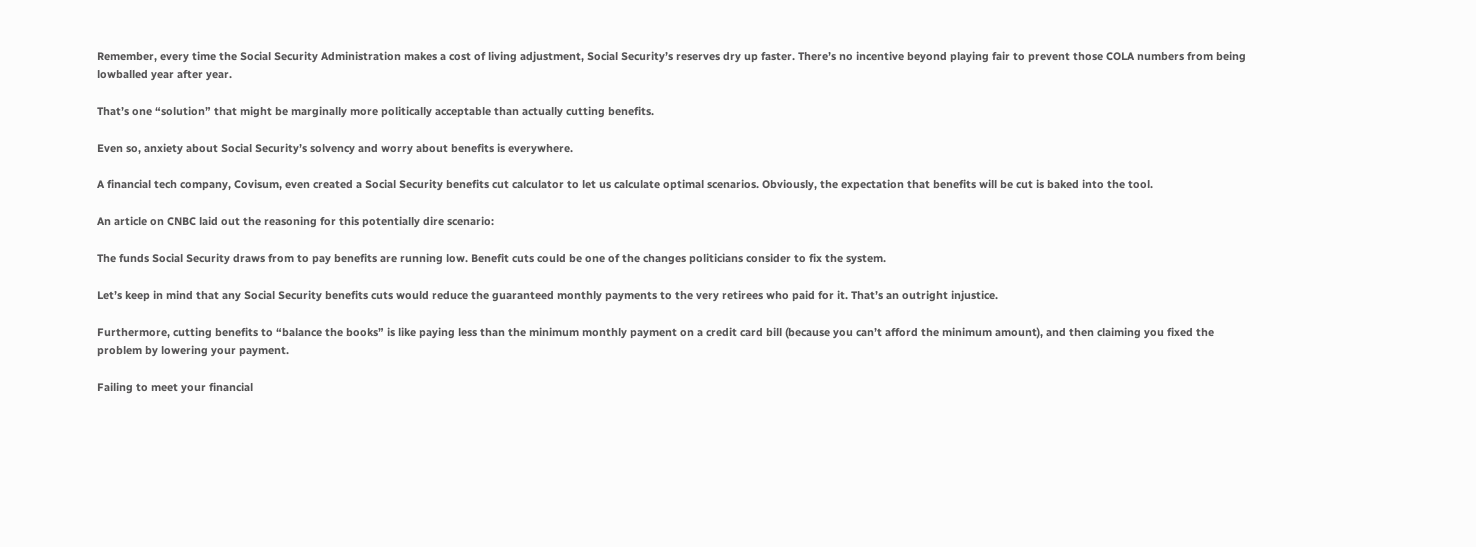Remember, every time the Social Security Administration makes a cost of living adjustment, Social Security’s reserves dry up faster. There’s no incentive beyond playing fair to prevent those COLA numbers from being lowballed year after year.

That’s one “solution” that might be marginally more politically acceptable than actually cutting benefits.

Even so, anxiety about Social Security’s solvency and worry about benefits is everywhere.

A financial tech company, Covisum, even created a Social Security benefits cut calculator to let us calculate optimal scenarios. Obviously, the expectation that benefits will be cut is baked into the tool.

An article on CNBC laid out the reasoning for this potentially dire scenario:

The funds Social Security draws from to pay benefits are running low. Benefit cuts could be one of the changes politicians consider to fix the system.

Let’s keep in mind that any Social Security benefits cuts would reduce the guaranteed monthly payments to the very retirees who paid for it. That’s an outright injustice.

Furthermore, cutting benefits to “balance the books” is like paying less than the minimum monthly payment on a credit card bill (because you can’t afford the minimum amount), and then claiming you fixed the problem by lowering your payment.

Failing to meet your financial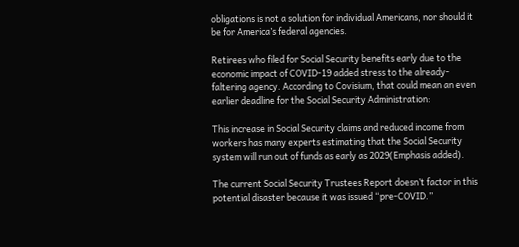obligations is not a solution for individual Americans, nor should it be for America’s federal agencies.

Retirees who filed for Social Security benefits early due to the economic impact of COVID-19 added stress to the already-faltering agency. According to Covisium, that could mean an even earlier deadline for the Social Security Administration:

This increase in Social Security claims and reduced income from workers has many experts estimating that the Social Security system will run out of funds as early as 2029(Emphasis added).

The current Social Security Trustees Report doesn’t factor in this potential disaster because it was issued “pre-COVID.”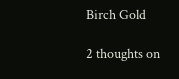Birch Gold

2 thoughts on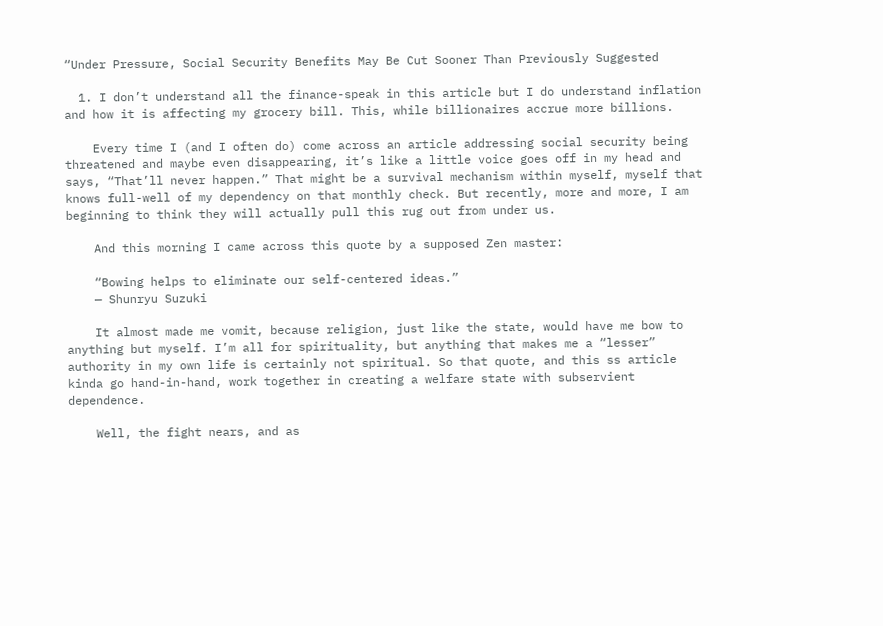“Under Pressure, Social Security Benefits May Be Cut Sooner Than Previously Suggested

  1. I don’t understand all the finance-speak in this article but I do understand inflation and how it is affecting my grocery bill. This, while billionaires accrue more billions.

    Every time I (and I often do) come across an article addressing social security being threatened and maybe even disappearing, it’s like a little voice goes off in my head and says, “That’ll never happen.” That might be a survival mechanism within myself, myself that knows full-well of my dependency on that monthly check. But recently, more and more, I am beginning to think they will actually pull this rug out from under us.

    And this morning I came across this quote by a supposed Zen master:

    “Bowing helps to eliminate our self-centered ideas.”
    — Shunryu Suzuki

    It almost made me vomit, because religion, just like the state, would have me bow to anything but myself. I’m all for spirituality, but anything that makes me a “lesser” authority in my own life is certainly not spiritual. So that quote, and this ss article kinda go hand-in-hand, work together in creating a welfare state with subservient dependence.

    Well, the fight nears, and as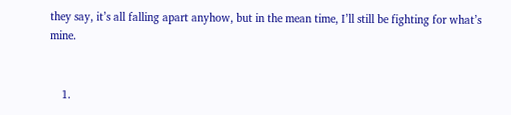they say, it’s all falling apart anyhow, but in the mean time, I’ll still be fighting for what’s mine.


    1.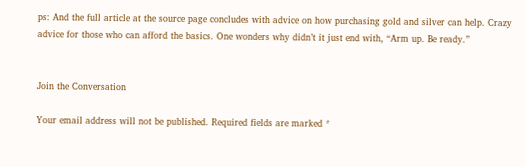ps: And the full article at the source page concludes with advice on how purchasing gold and silver can help. Crazy advice for those who can afford the basics. One wonders why didn’t it just end with, “Arm up. Be ready.”


Join the Conversation

Your email address will not be published. Required fields are marked *